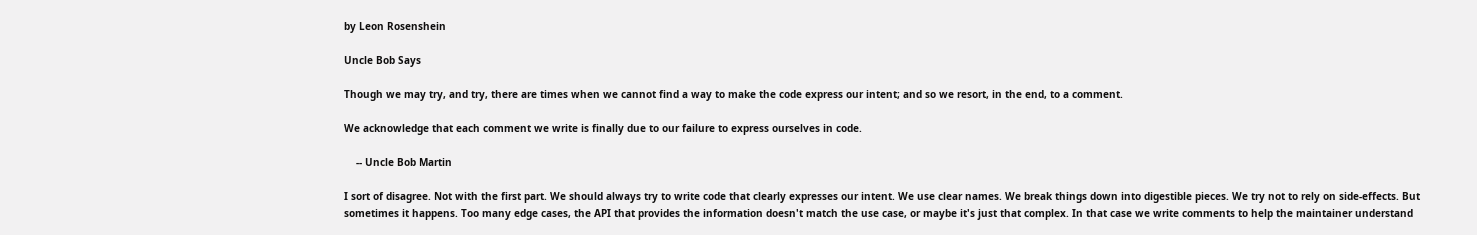by Leon Rosenshein

Uncle Bob Says

Though we may try, and try, there are times when we cannot find a way to make the code express our intent; and so we resort, in the end, to a comment.

We acknowledge that each comment we write is finally due to our failure to express ourselves in code.

    -- Uncle Bob Martin

I sort of disagree. Not with the first part. We should always try to write code that clearly expresses our intent. We use clear names. We break things down into digestible pieces. We try not to rely on side-effects. But sometimes it happens. Too many edge cases, the API that provides the information doesn't match the use case, or maybe it's just that complex. In that case we write comments to help the maintainer understand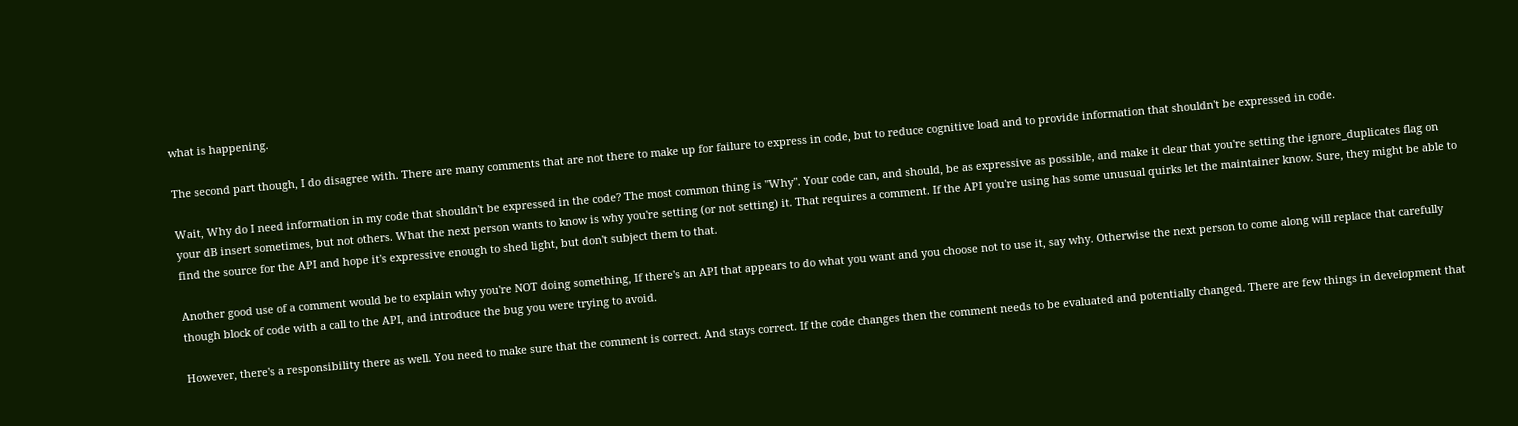what is happening.

The second part though, I do disagree with. There are many comments that are not there to make up for failure to express in code, but to reduce cognitive load and to provide information that shouldn't be expressed in code.

Wait, Why do I need information in my code that shouldn't be expressed in the code? The most common thing is "Why". Your code can, and should, be as expressive as possible, and make it clear that you're setting the ignore_duplicates flag on your dB insert sometimes, but not others. What the next person wants to know is why you're setting (or not setting) it. That requires a comment. If the API you're using has some unusual quirks let the maintainer know. Sure, they might be able to find the source for the API and hope it's expressive enough to shed light, but don't subject them to that.

Another good use of a comment would be to explain why you're NOT doing something, If there's an API that appears to do what you want and you choose not to use it, say why. Otherwise the next person to come along will replace that carefully though block of code with a call to the API, and introduce the bug you were trying to avoid.

However, there's a responsibility there as well. You need to make sure that the comment is correct. And stays correct. If the code changes then the comment needs to be evaluated and potentially changed. There are few things in development that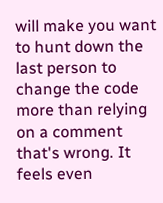will make you want to hunt down the last person to change the code more than relying on a comment that's wrong. It feels even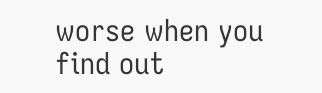worse when you find out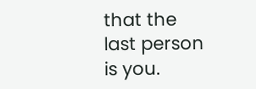that the last person is you.